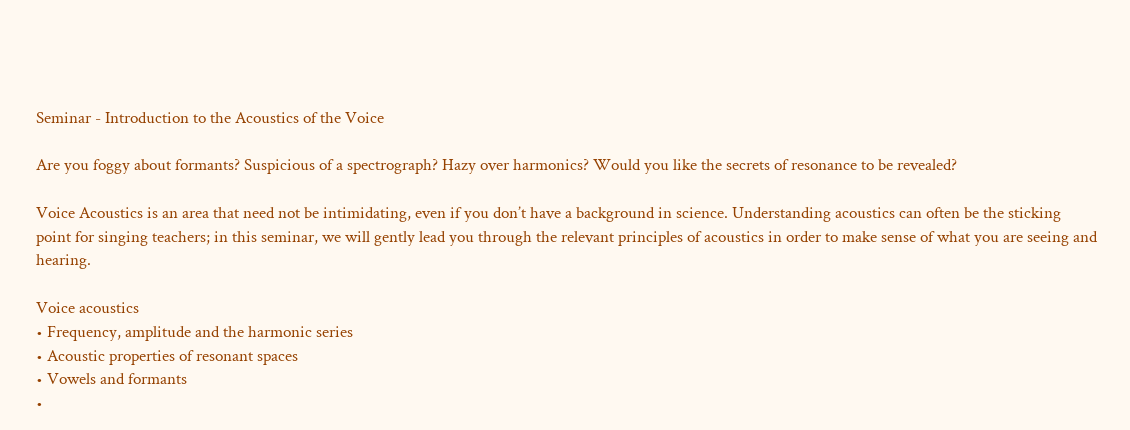Seminar - Introduction to the Acoustics of the Voice

Are you foggy about formants? Suspicious of a spectrograph? Hazy over harmonics? Would you like the secrets of resonance to be revealed?

Voice Acoustics is an area that need not be intimidating, even if you don’t have a background in science. Understanding acoustics can often be the sticking point for singing teachers; in this seminar, we will gently lead you through the relevant principles of acoustics in order to make sense of what you are seeing and hearing.

Voice acoustics
• Frequency, amplitude and the harmonic series
• Acoustic properties of resonant spaces
• Vowels and formants
•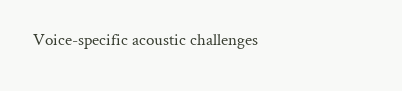Voice-specific acoustic challenges